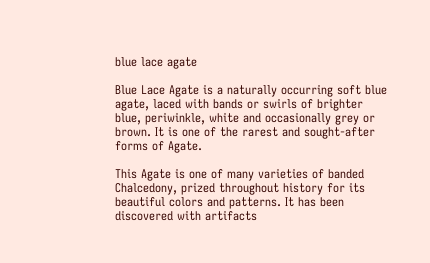blue lace agate

Blue Lace Agate is a naturally occurring soft blue agate, laced with bands or swirls of brighter blue, periwinkle, white and occasionally grey or brown. It is one of the rarest and sought-after forms of Agate.

This Agate is one of many varieties of banded Chalcedony, prized throughout history for its beautiful colors and patterns. It has been discovered with artifacts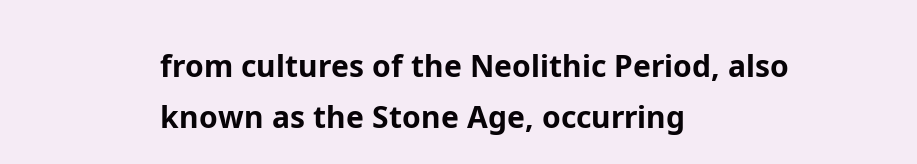from cultures of the Neolithic Period, also known as the Stone Age, occurring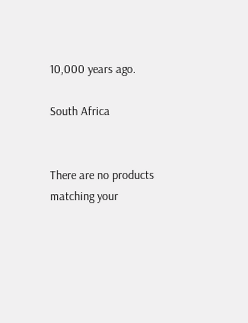10,000 years ago.

South Africa


There are no products matching your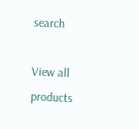search

View all products